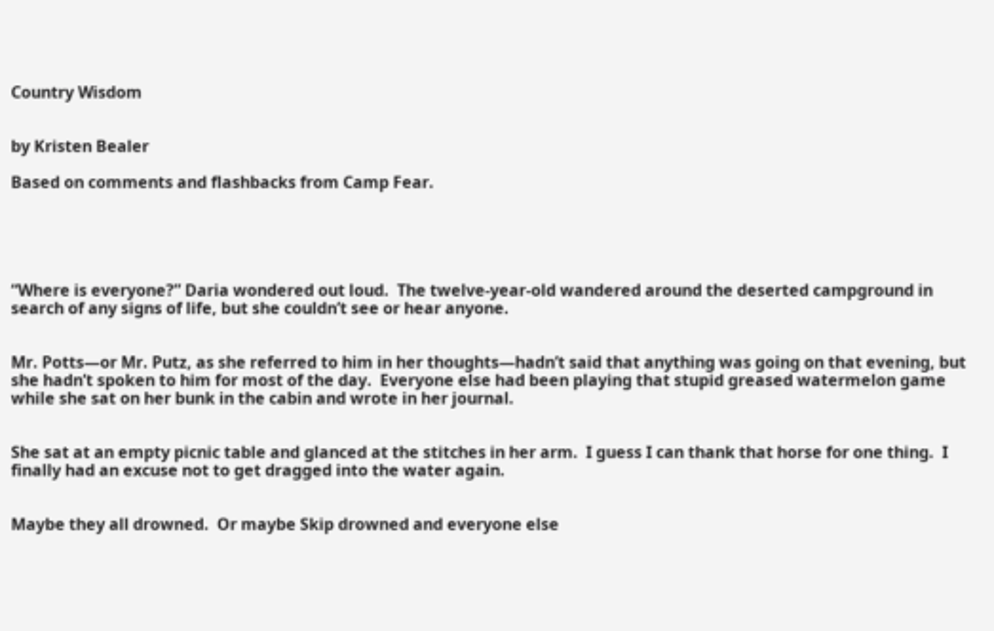Country Wisdom


by Kristen Bealer

Based on comments and flashbacks from Camp Fear.





“Where is everyone?” Daria wondered out loud.  The twelve-year-old wandered around the deserted campground in search of any signs of life, but she couldn’t see or hear anyone.


Mr. Potts—or Mr. Putz, as she referred to him in her thoughts—hadn’t said that anything was going on that evening, but she hadn’t spoken to him for most of the day.  Everyone else had been playing that stupid greased watermelon game while she sat on her bunk in the cabin and wrote in her journal.


She sat at an empty picnic table and glanced at the stitches in her arm.  I guess I can thank that horse for one thing.  I finally had an excuse not to get dragged into the water again.


Maybe they all drowned.  Or maybe Skip drowned and everyone else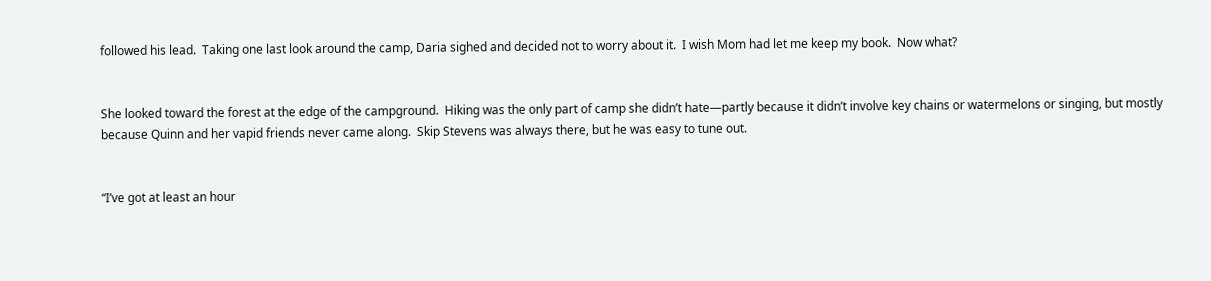followed his lead.  Taking one last look around the camp, Daria sighed and decided not to worry about it.  I wish Mom had let me keep my book.  Now what?


She looked toward the forest at the edge of the campground.  Hiking was the only part of camp she didn’t hate—partly because it didn’t involve key chains or watermelons or singing, but mostly because Quinn and her vapid friends never came along.  Skip Stevens was always there, but he was easy to tune out.


“I’ve got at least an hour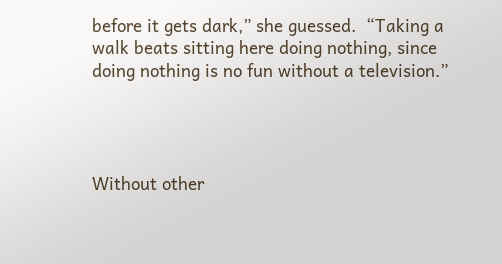before it gets dark,” she guessed.  “Taking a walk beats sitting here doing nothing, since doing nothing is no fun without a television.”




Without other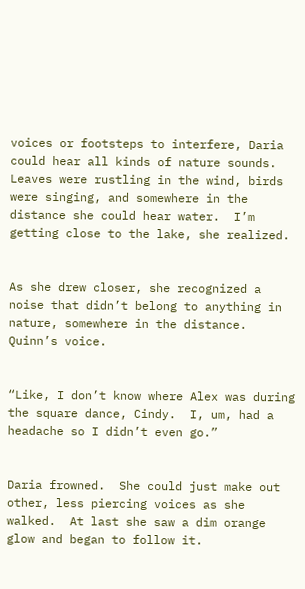voices or footsteps to interfere, Daria could hear all kinds of nature sounds.  Leaves were rustling in the wind, birds were singing, and somewhere in the distance she could hear water.  I’m getting close to the lake, she realized.


As she drew closer, she recognized a noise that didn’t belong to anything in nature, somewhere in the distance.  Quinn’s voice.


“Like, I don’t know where Alex was during the square dance, Cindy.  I, um, had a headache so I didn’t even go.”


Daria frowned.  She could just make out other, less piercing voices as she walked.  At last she saw a dim orange glow and began to follow it.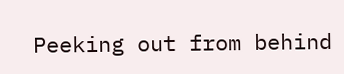Peeking out from behind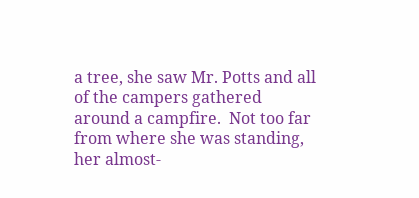a tree, she saw Mr. Potts and all of the campers gathered around a campfire.  Not too far from where she was standing, her almost-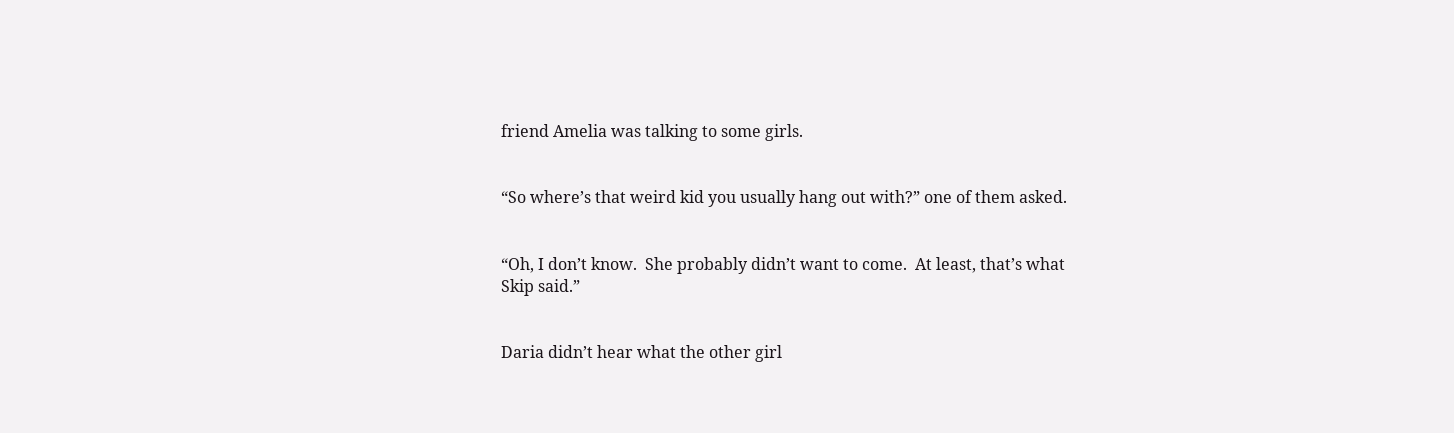friend Amelia was talking to some girls.


“So where’s that weird kid you usually hang out with?” one of them asked.


“Oh, I don’t know.  She probably didn’t want to come.  At least, that’s what Skip said.”


Daria didn’t hear what the other girl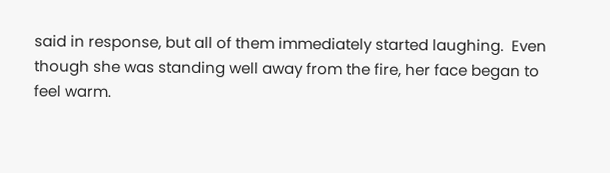said in response, but all of them immediately started laughing.  Even though she was standing well away from the fire, her face began to feel warm.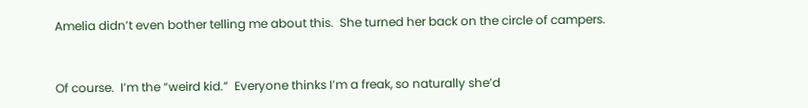Amelia didn’t even bother telling me about this.  She turned her back on the circle of campers.


Of course.  I’m the “weird kid.”  Everyone thinks I’m a freak, so naturally she’d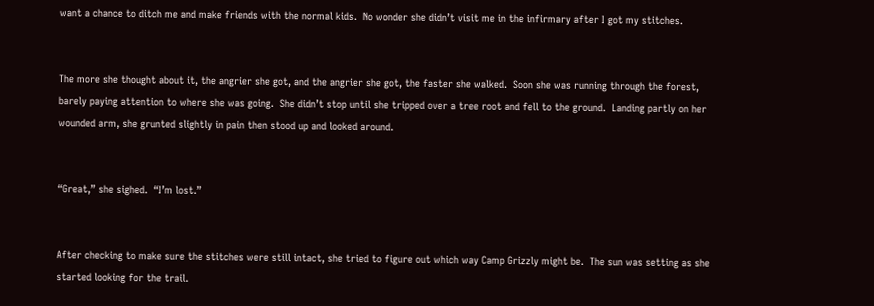want a chance to ditch me and make friends with the normal kids.  No wonder she didn’t visit me in the infirmary after I got my stitches.


The more she thought about it, the angrier she got, and the angrier she got, the faster she walked.  Soon she was running through the forest, barely paying attention to where she was going.  She didn’t stop until she tripped over a tree root and fell to the ground.  Landing partly on her wounded arm, she grunted slightly in pain then stood up and looked around.


“Great,” she sighed.  “I’m lost.”


After checking to make sure the stitches were still intact, she tried to figure out which way Camp Grizzly might be.  The sun was setting as she started looking for the trail.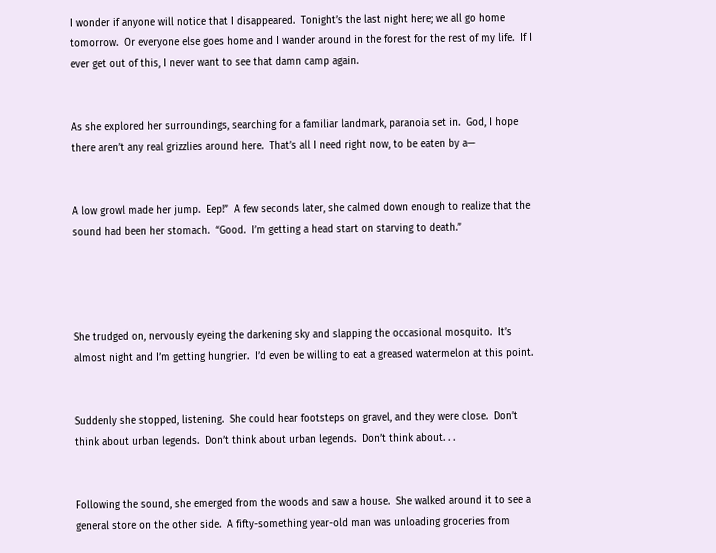I wonder if anyone will notice that I disappeared.  Tonight’s the last night here; we all go home tomorrow.  Or everyone else goes home and I wander around in the forest for the rest of my life.  If I ever get out of this, I never want to see that damn camp again.


As she explored her surroundings, searching for a familiar landmark, paranoia set in.  God, I hope there aren’t any real grizzlies around here.  That’s all I need right now, to be eaten by a—


A low growl made her jump.  Eep!”  A few seconds later, she calmed down enough to realize that the sound had been her stomach.  “Good.  I’m getting a head start on starving to death.”




She trudged on, nervously eyeing the darkening sky and slapping the occasional mosquito.  It’s almost night and I’m getting hungrier.  I’d even be willing to eat a greased watermelon at this point.


Suddenly she stopped, listening.  She could hear footsteps on gravel, and they were close.  Don’t think about urban legends.  Don’t think about urban legends.  Don’t think about. . .


Following the sound, she emerged from the woods and saw a house.  She walked around it to see a general store on the other side.  A fifty-something year-old man was unloading groceries from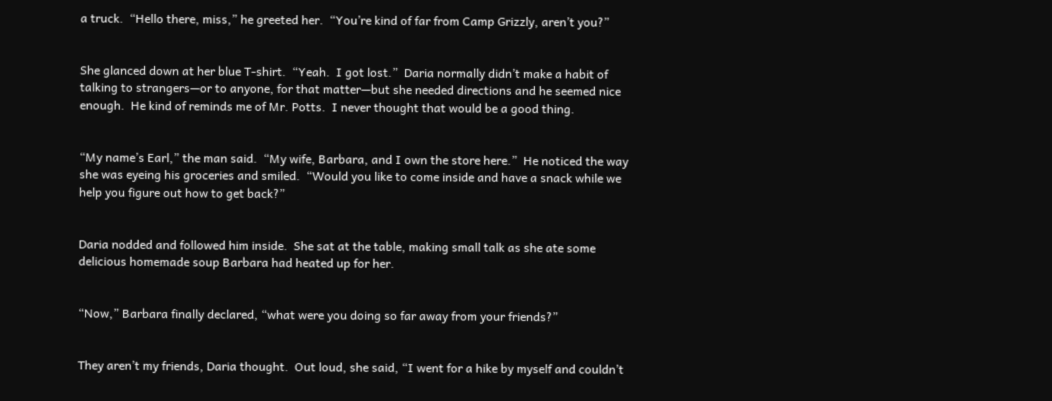a truck.  “Hello there, miss,” he greeted her.  “You’re kind of far from Camp Grizzly, aren’t you?”


She glanced down at her blue T-shirt.  “Yeah.  I got lost.”  Daria normally didn’t make a habit of talking to strangers—or to anyone, for that matter—but she needed directions and he seemed nice enough.  He kind of reminds me of Mr. Potts.  I never thought that would be a good thing.


“My name’s Earl,” the man said.  “My wife, Barbara, and I own the store here.”  He noticed the way she was eyeing his groceries and smiled.  “Would you like to come inside and have a snack while we help you figure out how to get back?”


Daria nodded and followed him inside.  She sat at the table, making small talk as she ate some delicious homemade soup Barbara had heated up for her.


“Now,” Barbara finally declared, “what were you doing so far away from your friends?”


They aren’t my friends, Daria thought.  Out loud, she said, “I went for a hike by myself and couldn’t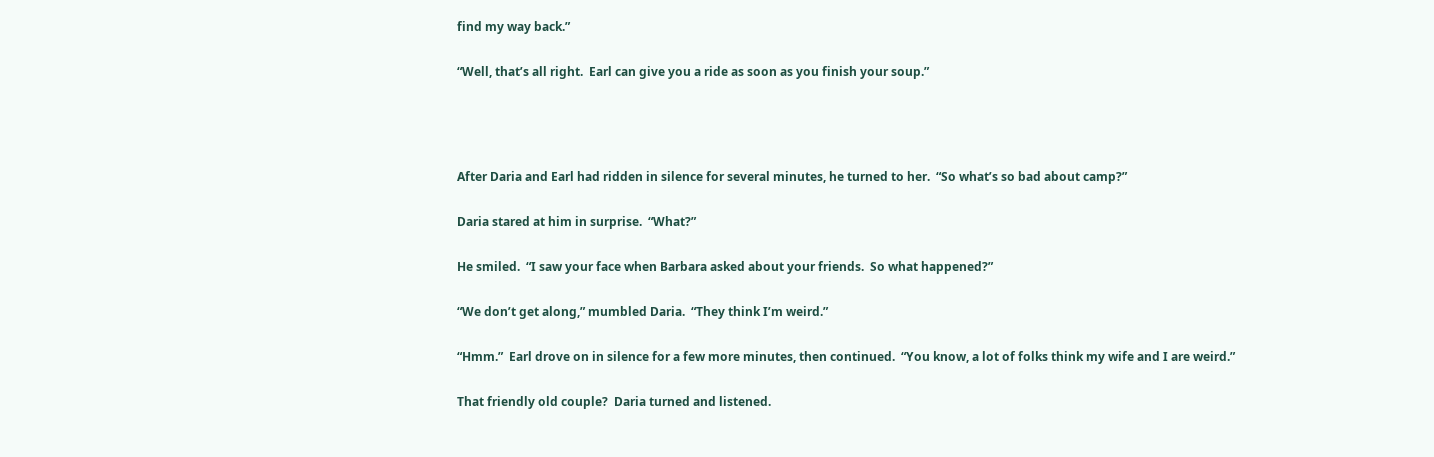find my way back.”


“Well, that’s all right.  Earl can give you a ride as soon as you finish your soup.”






After Daria and Earl had ridden in silence for several minutes, he turned to her.  “So what’s so bad about camp?”


Daria stared at him in surprise.  “What?”


He smiled.  “I saw your face when Barbara asked about your friends.  So what happened?”


“We don’t get along,” mumbled Daria.  “They think I’m weird.”


“Hmm.”  Earl drove on in silence for a few more minutes, then continued.  “You know, a lot of folks think my wife and I are weird.”


That friendly old couple?  Daria turned and listened.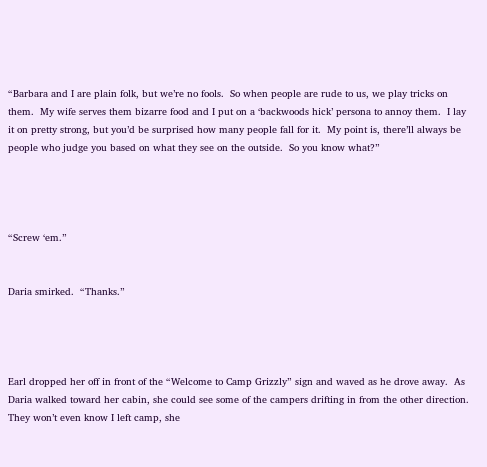“Barbara and I are plain folk, but we’re no fools.  So when people are rude to us, we play tricks on them.  My wife serves them bizarre food and I put on a ‘backwoods hick’ persona to annoy them.  I lay it on pretty strong, but you’d be surprised how many people fall for it.  My point is, there’ll always be people who judge you based on what they see on the outside.  So you know what?”




“Screw ‘em.”


Daria smirked.  “Thanks.”




Earl dropped her off in front of the “Welcome to Camp Grizzly” sign and waved as he drove away.  As Daria walked toward her cabin, she could see some of the campers drifting in from the other direction.  They won’t even know I left camp, she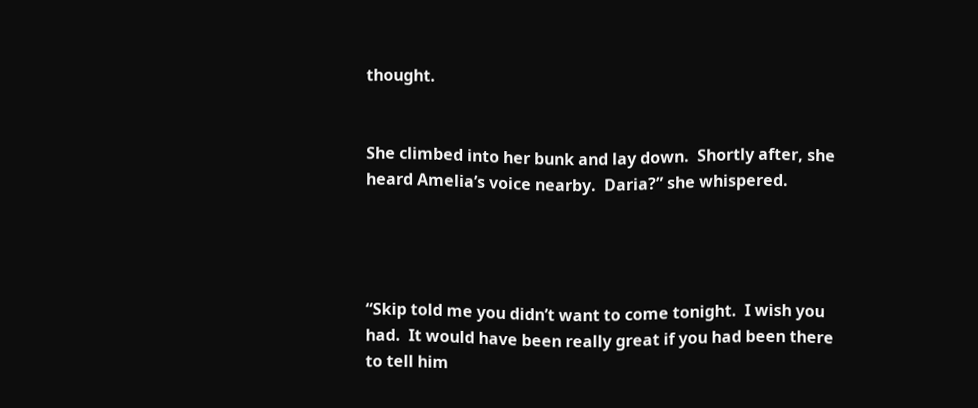thought.


She climbed into her bunk and lay down.  Shortly after, she heard Amelia’s voice nearby.  Daria?” she whispered.




“Skip told me you didn’t want to come tonight.  I wish you had.  It would have been really great if you had been there to tell him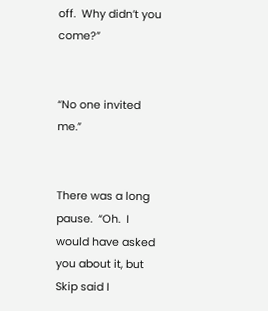off.  Why didn’t you come?”


“No one invited me.”


There was a long pause.  “Oh.  I would have asked you about it, but Skip said I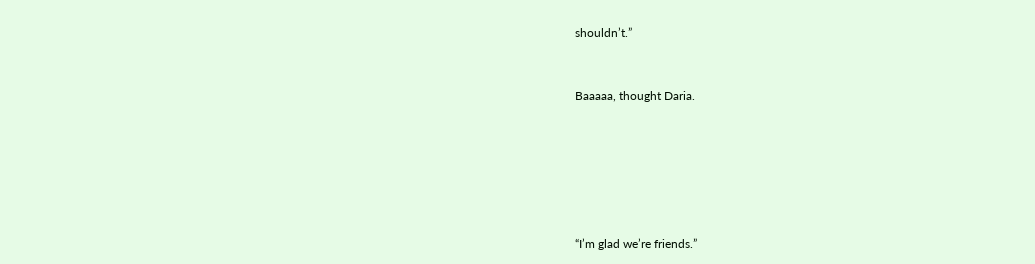shouldn’t.”


Baaaaa, thought Daria.






“I’m glad we’re friends.”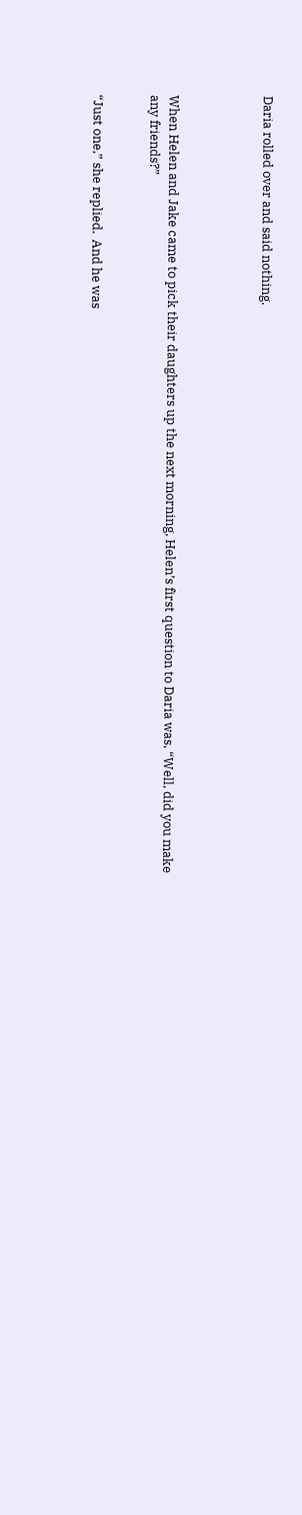Daria rolled over and said nothing.




When Helen and Jake came to pick their daughters up the next morning, Helen’s first question to Daria was, “Well, did you make any friends?”


“Just one,” she replied.  And he was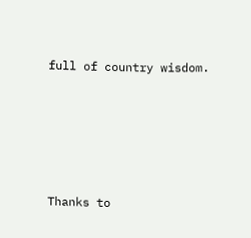full of country wisdom.





Thanks to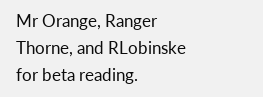Mr Orange, Ranger Thorne, and RLobinske for beta reading.